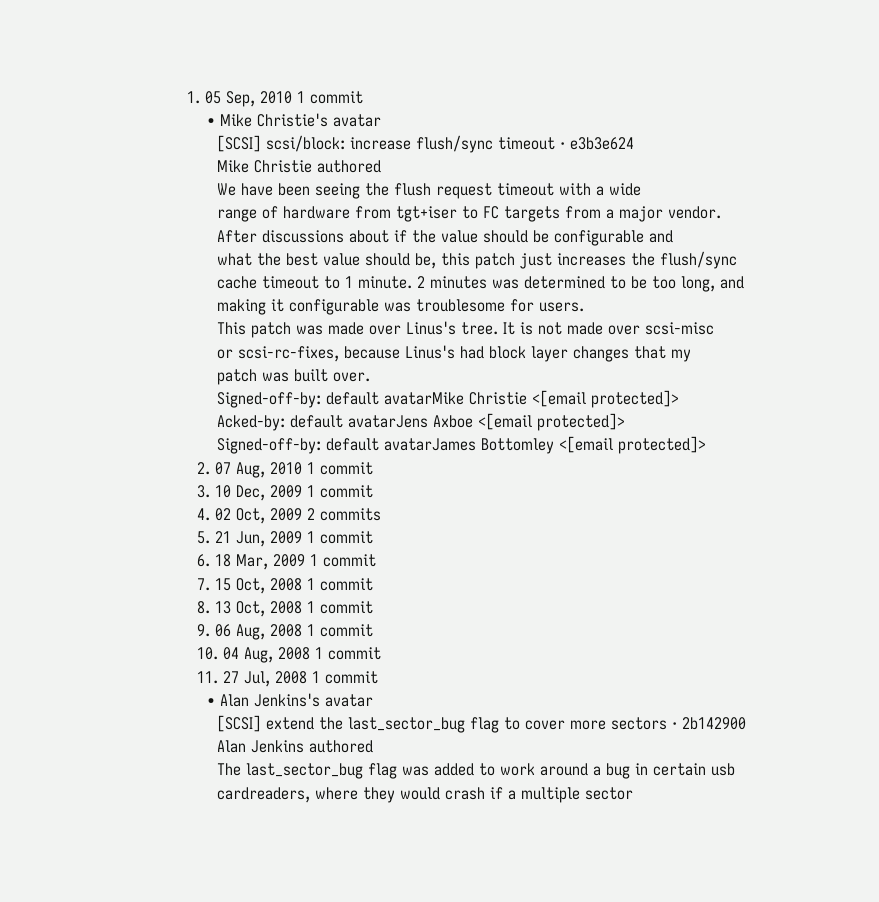1. 05 Sep, 2010 1 commit
    • Mike Christie's avatar
      [SCSI] scsi/block: increase flush/sync timeout · e3b3e624
      Mike Christie authored
      We have been seeing the flush request timeout with a wide
      range of hardware from tgt+iser to FC targets from a major vendor.
      After discussions about if the value should be configurable and
      what the best value should be, this patch just increases the flush/sync
      cache timeout to 1 minute. 2 minutes was determined to be too long, and
      making it configurable was troublesome for users.
      This patch was made over Linus's tree. It is not made over scsi-misc
      or scsi-rc-fixes, because Linus's had block layer changes that my
      patch was built over.
      Signed-off-by: default avatarMike Christie <[email protected]>
      Acked-by: default avatarJens Axboe <[email protected]>
      Signed-off-by: default avatarJames Bottomley <[email protected]>
  2. 07 Aug, 2010 1 commit
  3. 10 Dec, 2009 1 commit
  4. 02 Oct, 2009 2 commits
  5. 21 Jun, 2009 1 commit
  6. 18 Mar, 2009 1 commit
  7. 15 Oct, 2008 1 commit
  8. 13 Oct, 2008 1 commit
  9. 06 Aug, 2008 1 commit
  10. 04 Aug, 2008 1 commit
  11. 27 Jul, 2008 1 commit
    • Alan Jenkins's avatar
      [SCSI] extend the last_sector_bug flag to cover more sectors · 2b142900
      Alan Jenkins authored
      The last_sector_bug flag was added to work around a bug in certain usb
      cardreaders, where they would crash if a multiple sector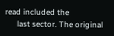read included the
      last sector. The original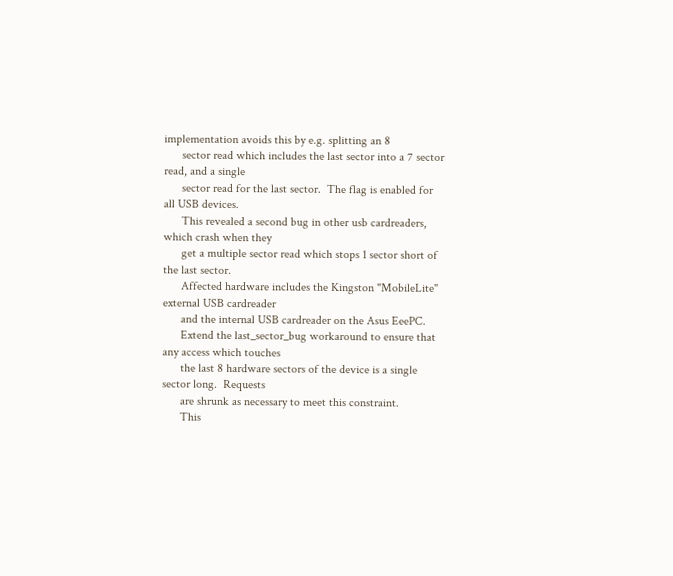implementation avoids this by e.g. splitting an 8
      sector read which includes the last sector into a 7 sector read, and a single
      sector read for the last sector.  The flag is enabled for all USB devices.
      This revealed a second bug in other usb cardreaders, which crash when they
      get a multiple sector read which stops 1 sector short of the last sector.
      Affected hardware includes the Kingston "MobileLite" external USB cardreader
      and the internal USB cardreader on the Asus EeePC.
      Extend the last_sector_bug workaround to ensure that any access which touches
      the last 8 hardware sectors of the device is a single sector long.  Requests
      are shrunk as necessary to meet this constraint.
      This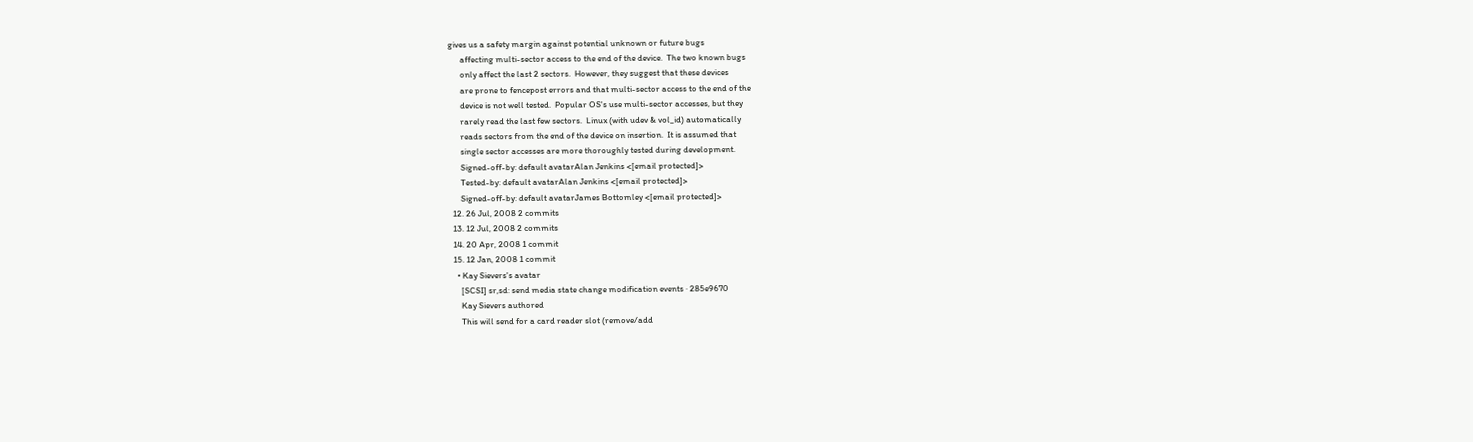gives us a safety margin against potential unknown or future bugs
      affecting multi-sector access to the end of the device.  The two known bugs
      only affect the last 2 sectors.  However, they suggest that these devices
      are prone to fencepost errors and that multi-sector access to the end of the
      device is not well tested.  Popular OS's use multi-sector accesses, but they
      rarely read the last few sectors.  Linux (with udev & vol_id) automatically
      reads sectors from the end of the device on insertion.  It is assumed that
      single sector accesses are more thoroughly tested during development.
      Signed-off-by: default avatarAlan Jenkins <[email protected]>
      Tested-by: default avatarAlan Jenkins <[email protected]>
      Signed-off-by: default avatarJames Bottomley <[email protected]>
  12. 26 Jul, 2008 2 commits
  13. 12 Jul, 2008 2 commits
  14. 20 Apr, 2008 1 commit
  15. 12 Jan, 2008 1 commit
    • Kay Sievers's avatar
      [SCSI] sr,sd: send media state change modification events · 285e9670
      Kay Sievers authored
      This will send for a card reader slot (remove/add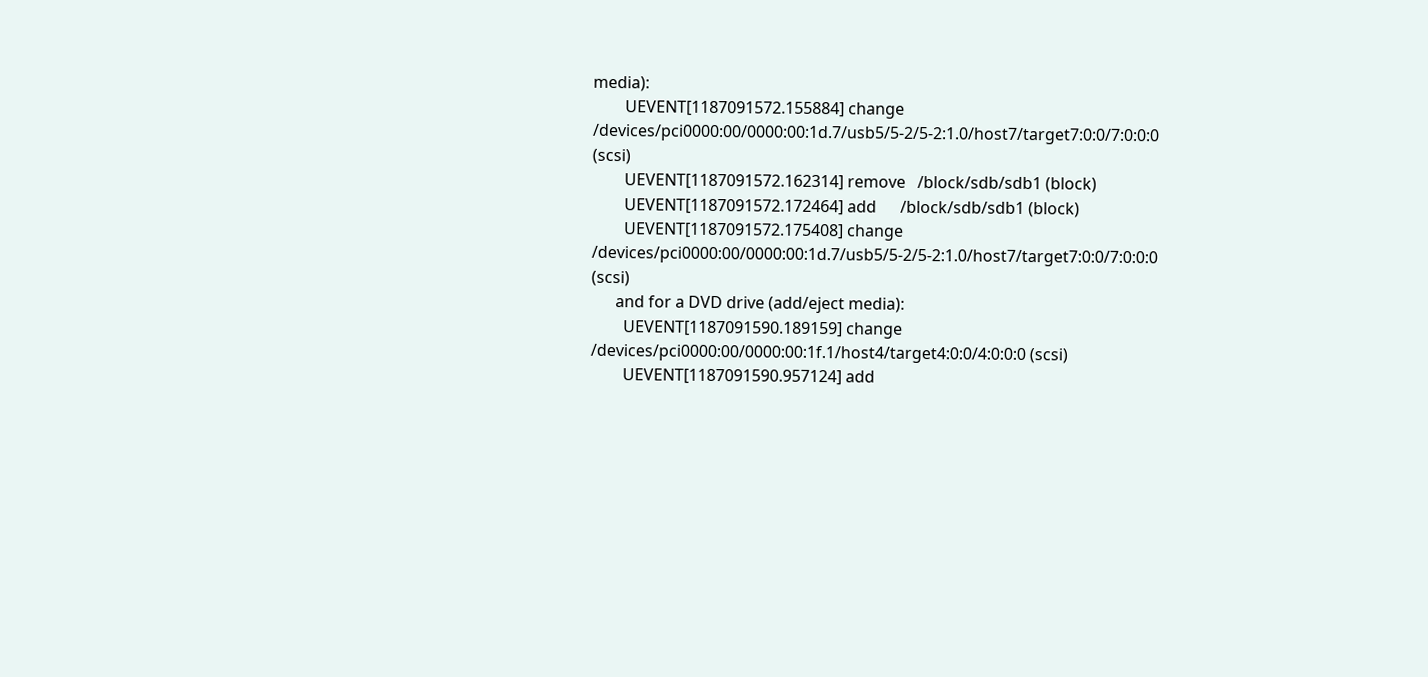media):
        UEVENT[1187091572.155884] change   /devices/pci0000:00/0000:00:1d.7/usb5/5-2/5-2:1.0/host7/target7:0:0/7:0:0:0 (scsi)
        UEVENT[1187091572.162314] remove   /block/sdb/sdb1 (block)
        UEVENT[1187091572.172464] add      /block/sdb/sdb1 (block)
        UEVENT[1187091572.175408] change   /devices/pci0000:00/0000:00:1d.7/usb5/5-2/5-2:1.0/host7/target7:0:0/7:0:0:0 (scsi)
      and for a DVD drive (add/eject media):
        UEVENT[1187091590.189159] change   /devices/pci0000:00/0000:00:1f.1/host4/target4:0:0/4:0:0:0 (scsi)
        UEVENT[1187091590.957124] add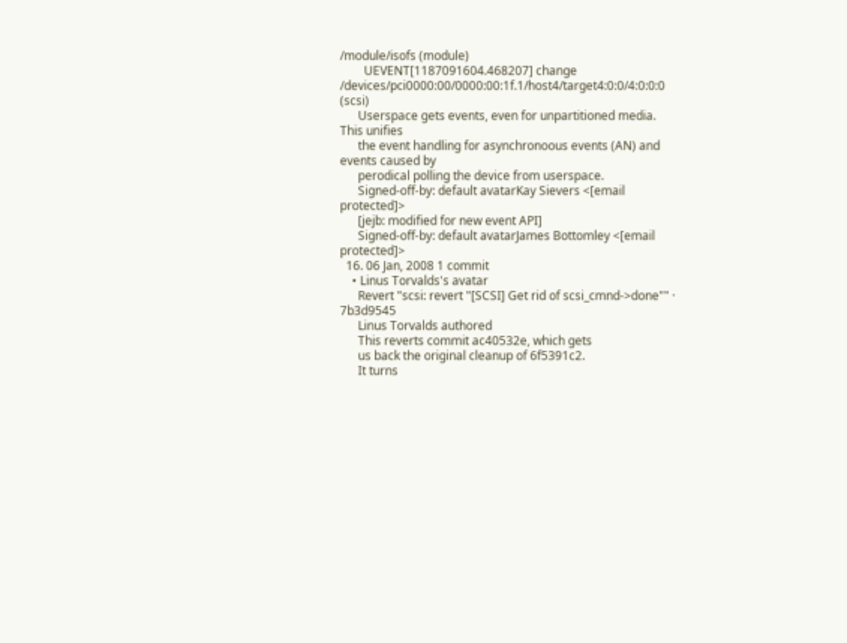/module/isofs (module)
        UEVENT[1187091604.468207] change   /devices/pci0000:00/0000:00:1f.1/host4/target4:0:0/4:0:0:0 (scsi)
      Userspace gets events, even for unpartitioned media. This unifies
      the event handling for asynchronoous events (AN) and events caused by
      perodical polling the device from userspace.
      Signed-off-by: default avatarKay Sievers <[email protected]>
      [jejb: modified for new event API]
      Signed-off-by: default avatarJames Bottomley <[email protected]>
  16. 06 Jan, 2008 1 commit
    • Linus Torvalds's avatar
      Revert "scsi: revert "[SCSI] Get rid of scsi_cmnd->done"" · 7b3d9545
      Linus Torvalds authored
      This reverts commit ac40532e, which gets
      us back the original cleanup of 6f5391c2.
      It turns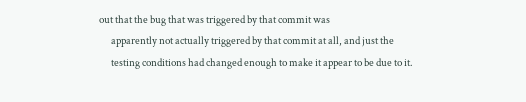out that the bug that was triggered by that commit was
      apparently not actually triggered by that commit at all, and just the
      testing conditions had changed enough to make it appear to be due to it.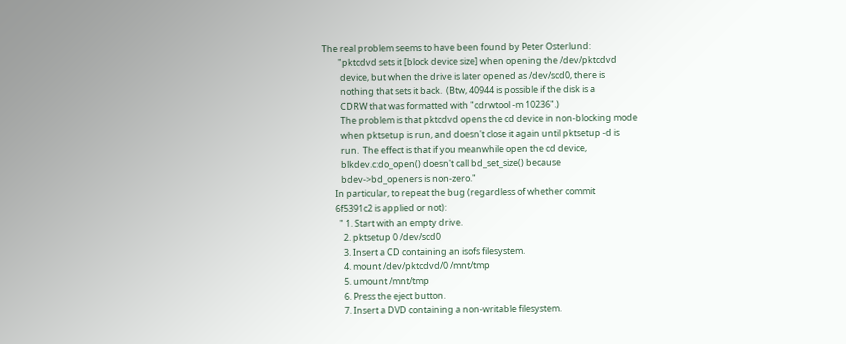The real problem seems to have been found by Peter Osterlund:
        "pktcdvd sets it [block device size] when opening the /dev/pktcdvd
         device, but when the drive is later opened as /dev/scd0, there is
         nothing that sets it back.  (Btw, 40944 is possible if the disk is a
         CDRW that was formatted with "cdrwtool -m 10236".)
         The problem is that pktcdvd opens the cd device in non-blocking mode
         when pktsetup is run, and doesn't close it again until pktsetup -d is
         run.  The effect is that if you meanwhile open the cd device,
         blkdev.c:do_open() doesn't call bd_set_size() because
         bdev->bd_openers is non-zero."
      In particular, to repeat the bug (regardless of whether commit
      6f5391c2 is applied or not):
        " 1. Start with an empty drive.
          2. pktsetup 0 /dev/scd0
          3. Insert a CD containing an isofs filesystem.
          4. mount /dev/pktcdvd/0 /mnt/tmp
          5. umount /mnt/tmp
          6. Press the eject button.
          7. Insert a DVD containing a non-writable filesystem.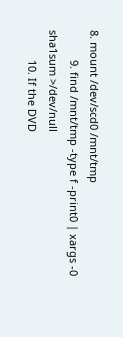8. mount /dev/scd0 /mnt/tmp
          9. find /mnt/tmp -type f -print0 | xargs -0 sha1sum >/dev/null
          10. If the DVD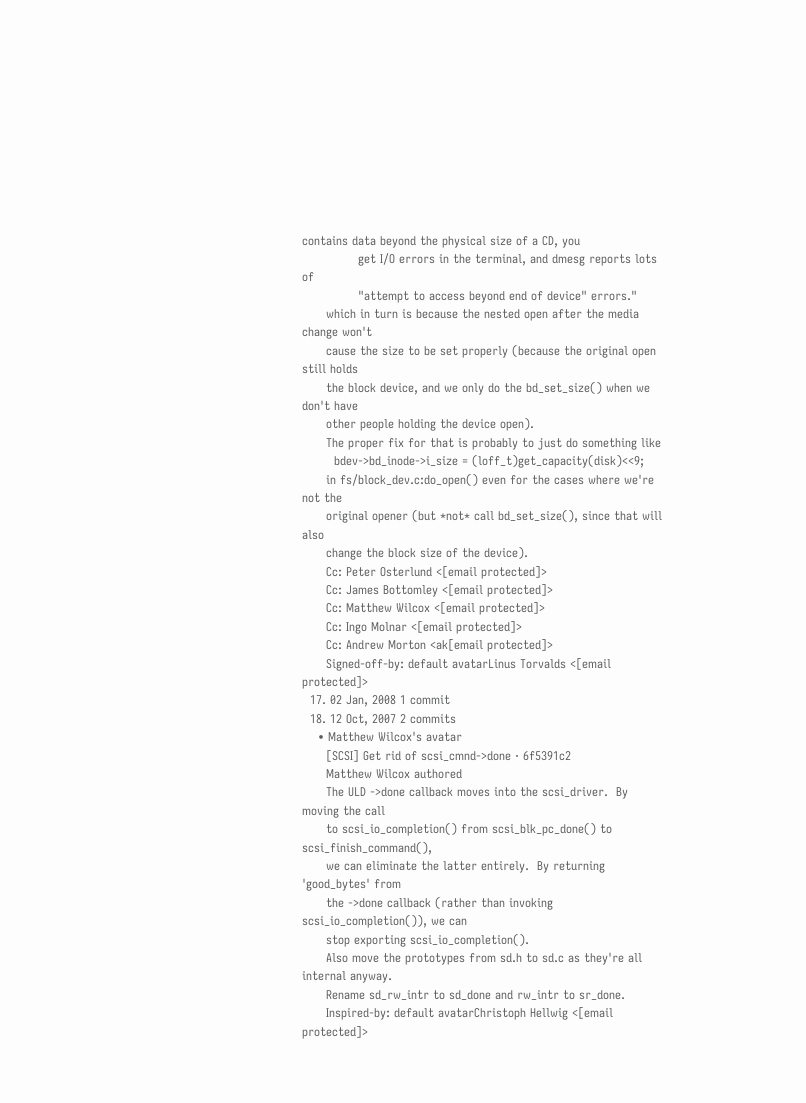contains data beyond the physical size of a CD, you
              get I/O errors in the terminal, and dmesg reports lots of
              "attempt to access beyond end of device" errors."
      which in turn is because the nested open after the media change won't
      cause the size to be set properly (because the original open still holds
      the block device, and we only do the bd_set_size() when we don't have
      other people holding the device open).
      The proper fix for that is probably to just do something like
        bdev->bd_inode->i_size = (loff_t)get_capacity(disk)<<9;
      in fs/block_dev.c:do_open() even for the cases where we're not the
      original opener (but *not* call bd_set_size(), since that will also
      change the block size of the device).
      Cc: Peter Osterlund <[email protected]>
      Cc: James Bottomley <[email protected]>
      Cc: Matthew Wilcox <[email protected]>
      Cc: Ingo Molnar <[email protected]>
      Cc: Andrew Morton <ak[email protected]>
      Signed-off-by: default avatarLinus Torvalds <[email protected]>
  17. 02 Jan, 2008 1 commit
  18. 12 Oct, 2007 2 commits
    • Matthew Wilcox's avatar
      [SCSI] Get rid of scsi_cmnd->done · 6f5391c2
      Matthew Wilcox authored
      The ULD ->done callback moves into the scsi_driver.  By moving the call
      to scsi_io_completion() from scsi_blk_pc_done() to scsi_finish_command(),
      we can eliminate the latter entirely.  By returning 'good_bytes' from
      the ->done callback (rather than invoking scsi_io_completion()), we can
      stop exporting scsi_io_completion().
      Also move the prototypes from sd.h to sd.c as they're all internal anyway.
      Rename sd_rw_intr to sd_done and rw_intr to sr_done.
      Inspired-by: default avatarChristoph Hellwig <[email protected]>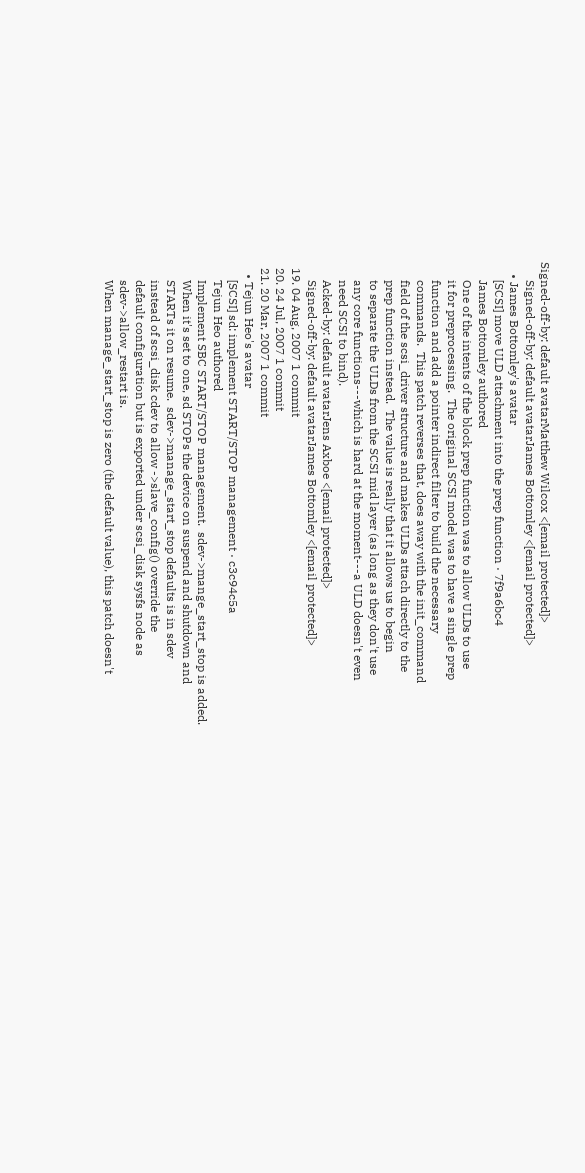Signed-off-by: default avatarMatthew Wilcox <[email protected]>
      Signed-off-by: default avatarJames Bottomley <[email protected]>
    • James Bottomley's avatar
      [SCSI] move ULD attachment into the prep function · 7f9a6bc4
      James Bottomley authored
      One of the intents of the block prep function was to allow ULDs to use
      it for preprocessing.  The original SCSI model was to have a single prep
      function and add a pointer indirect filter to build the necessary
      commands.  This patch reverses that, does away with the init_command
      field of the scsi_driver structure and makes ULDs attach directly to the
      prep function instead.  The value is really that it allows us to begin
      to separate the ULDs from the SCSI mid layer (as long as they don't use
      any core functions---which is hard at the moment---a ULD doesn't even
      need SCSI to bind).
      Acked-by: default avatarJens Axboe <[email protected]>
      Signed-off-by: default avatarJames Bottomley <[email protected]>
  19. 04 Aug, 2007 1 commit
  20. 24 Jul, 2007 1 commit
  21. 20 Mar, 2007 1 commit
    • Tejun Heo's avatar
      [SCSI] sd: implement START/STOP management · c3c94c5a
      Tejun Heo authored
      Implement SBC START/STOP management.  sdev->mange_start_stop is added.
      When it's set to one, sd STOPs the device on suspend and shutdown and
      STARTs it on resume.  sdev->manage_start_stop defaults is in sdev
      instead of scsi_disk cdev to allow ->slave_config() override the
      default configuration but is exported under scsi_disk sysfs node as
      sdev->allow_restart is.
      When manage_start_stop is zero (the default value), this patch doesn't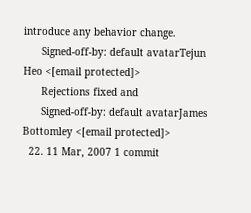introduce any behavior change.
      Signed-off-by: default avatarTejun Heo <[email protected]>
      Rejections fixed and
      Signed-off-by: default avatarJames Bottomley <[email protected]>
  22. 11 Mar, 2007 1 commit